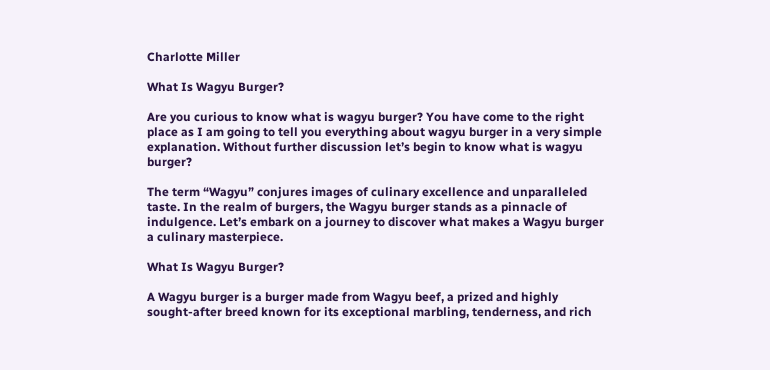Charlotte Miller

What Is Wagyu Burger?

Are you curious to know what is wagyu burger? You have come to the right place as I am going to tell you everything about wagyu burger in a very simple explanation. Without further discussion let’s begin to know what is wagyu burger?

The term “Wagyu” conjures images of culinary excellence and unparalleled taste. In the realm of burgers, the Wagyu burger stands as a pinnacle of indulgence. Let’s embark on a journey to discover what makes a Wagyu burger a culinary masterpiece.

What Is Wagyu Burger?

A Wagyu burger is a burger made from Wagyu beef, a prized and highly sought-after breed known for its exceptional marbling, tenderness, and rich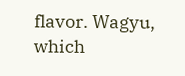flavor. Wagyu, which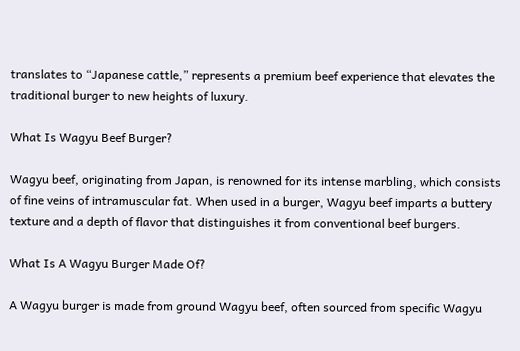translates to “Japanese cattle,” represents a premium beef experience that elevates the traditional burger to new heights of luxury.

What Is Wagyu Beef Burger?

Wagyu beef, originating from Japan, is renowned for its intense marbling, which consists of fine veins of intramuscular fat. When used in a burger, Wagyu beef imparts a buttery texture and a depth of flavor that distinguishes it from conventional beef burgers.

What Is A Wagyu Burger Made Of?

A Wagyu burger is made from ground Wagyu beef, often sourced from specific Wagyu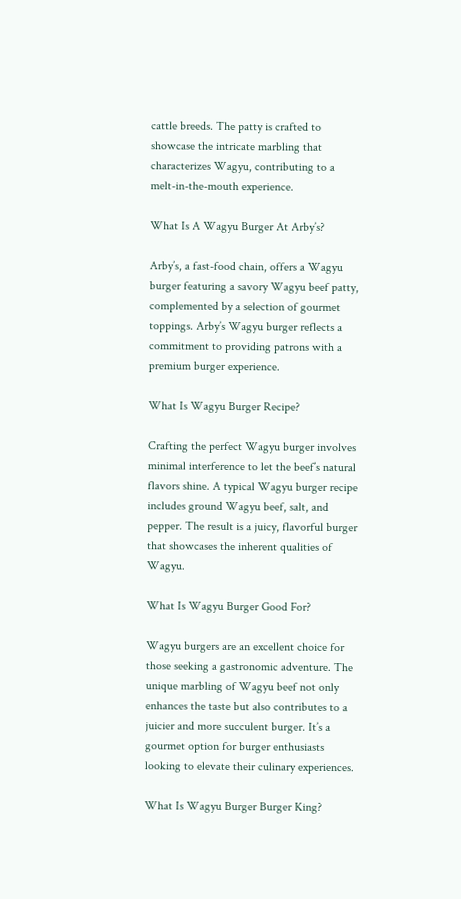cattle breeds. The patty is crafted to showcase the intricate marbling that characterizes Wagyu, contributing to a melt-in-the-mouth experience.

What Is A Wagyu Burger At Arby’s?

Arby’s, a fast-food chain, offers a Wagyu burger featuring a savory Wagyu beef patty, complemented by a selection of gourmet toppings. Arby’s Wagyu burger reflects a commitment to providing patrons with a premium burger experience.

What Is Wagyu Burger Recipe?

Crafting the perfect Wagyu burger involves minimal interference to let the beef’s natural flavors shine. A typical Wagyu burger recipe includes ground Wagyu beef, salt, and pepper. The result is a juicy, flavorful burger that showcases the inherent qualities of Wagyu.

What Is Wagyu Burger Good For?

Wagyu burgers are an excellent choice for those seeking a gastronomic adventure. The unique marbling of Wagyu beef not only enhances the taste but also contributes to a juicier and more succulent burger. It’s a gourmet option for burger enthusiasts looking to elevate their culinary experiences.

What Is Wagyu Burger Burger King?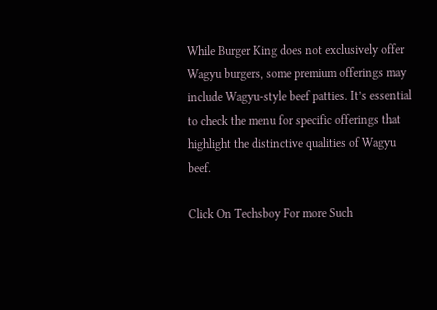While Burger King does not exclusively offer Wagyu burgers, some premium offerings may include Wagyu-style beef patties. It’s essential to check the menu for specific offerings that highlight the distinctive qualities of Wagyu beef.

Click On Techsboy For more Such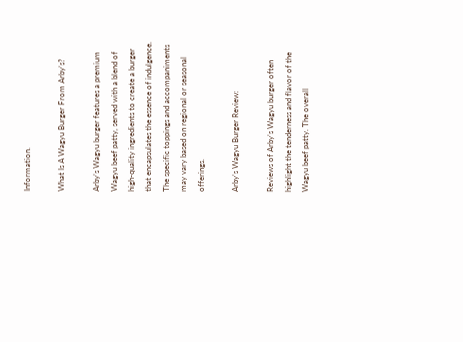Information.

What Is A Wagyu Burger From Arby’s?

Arby’s Wagyu burger features a premium Wagyu beef patty, served with a blend of high-quality ingredients to create a burger that encapsulates the essence of indulgence. The specific toppings and accompaniments may vary based on regional or seasonal offerings.

Arby’s Wagyu Burger Review:

Reviews of Arby’s Wagyu burger often highlight the tenderness and flavor of the Wagyu beef patty. The overall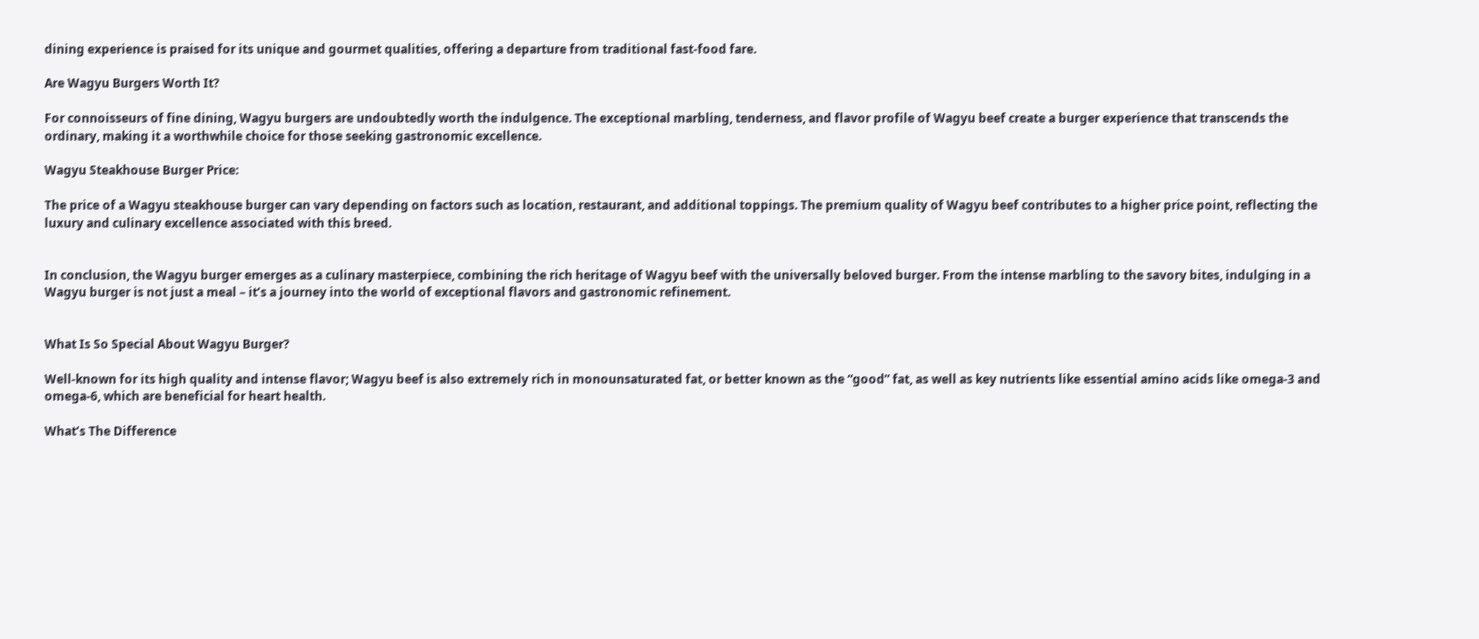dining experience is praised for its unique and gourmet qualities, offering a departure from traditional fast-food fare.

Are Wagyu Burgers Worth It?

For connoisseurs of fine dining, Wagyu burgers are undoubtedly worth the indulgence. The exceptional marbling, tenderness, and flavor profile of Wagyu beef create a burger experience that transcends the ordinary, making it a worthwhile choice for those seeking gastronomic excellence.

Wagyu Steakhouse Burger Price:

The price of a Wagyu steakhouse burger can vary depending on factors such as location, restaurant, and additional toppings. The premium quality of Wagyu beef contributes to a higher price point, reflecting the luxury and culinary excellence associated with this breed.


In conclusion, the Wagyu burger emerges as a culinary masterpiece, combining the rich heritage of Wagyu beef with the universally beloved burger. From the intense marbling to the savory bites, indulging in a Wagyu burger is not just a meal – it’s a journey into the world of exceptional flavors and gastronomic refinement.


What Is So Special About Wagyu Burger?

Well-known for its high quality and intense flavor; Wagyu beef is also extremely rich in monounsaturated fat, or better known as the “good” fat, as well as key nutrients like essential amino acids like omega-3 and omega-6, which are beneficial for heart health.

What’s The Difference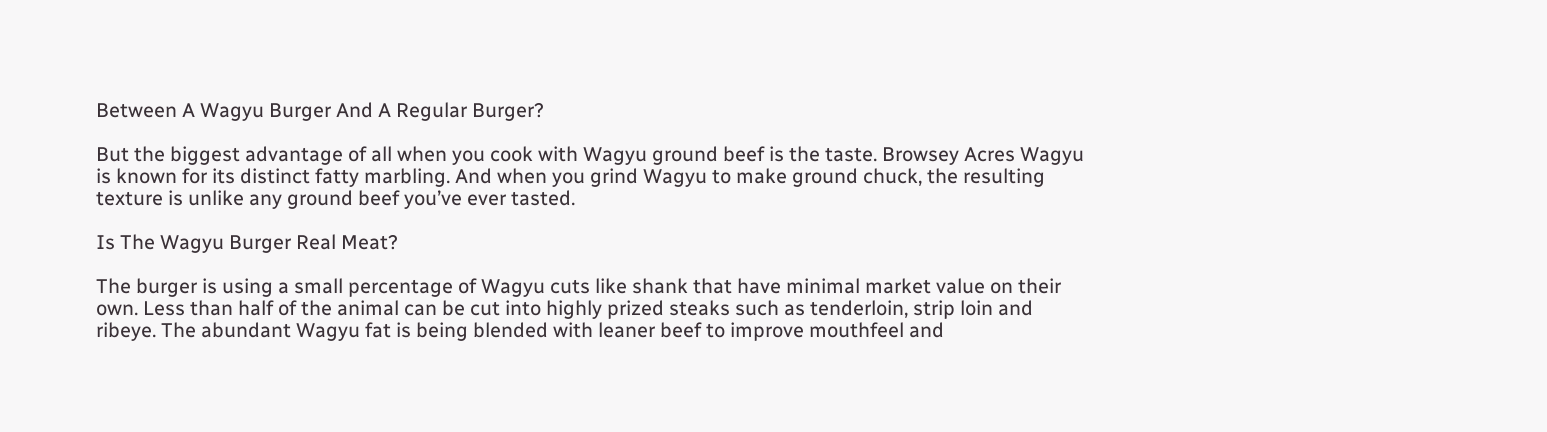Between A Wagyu Burger And A Regular Burger?

But the biggest advantage of all when you cook with Wagyu ground beef is the taste. Browsey Acres Wagyu is known for its distinct fatty marbling. And when you grind Wagyu to make ground chuck, the resulting texture is unlike any ground beef you’ve ever tasted.

Is The Wagyu Burger Real Meat?

The burger is using a small percentage of Wagyu cuts like shank that have minimal market value on their own. Less than half of the animal can be cut into highly prized steaks such as tenderloin, strip loin and ribeye. The abundant Wagyu fat is being blended with leaner beef to improve mouthfeel and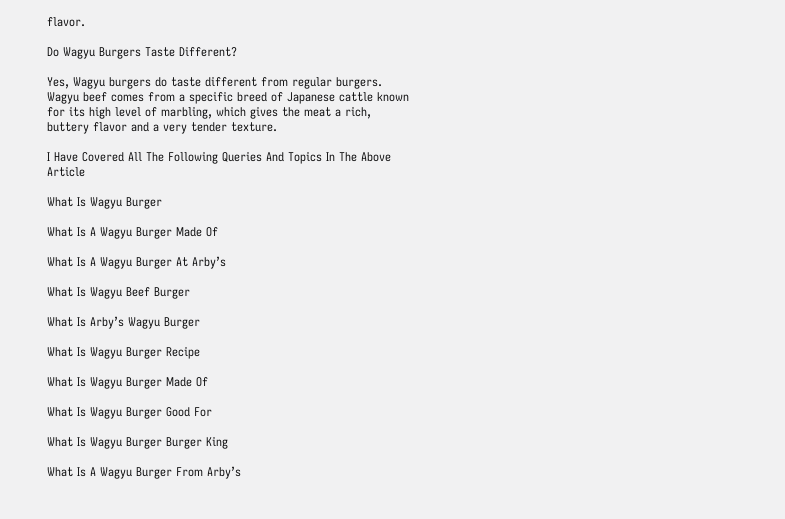flavor.

Do Wagyu Burgers Taste Different?

Yes, Wagyu burgers do taste different from regular burgers. Wagyu beef comes from a specific breed of Japanese cattle known for its high level of marbling, which gives the meat a rich, buttery flavor and a very tender texture.

I Have Covered All The Following Queries And Topics In The Above Article

What Is Wagyu Burger

What Is A Wagyu Burger Made Of

What Is A Wagyu Burger At Arby’s

What Is Wagyu Beef Burger

What Is Arby’s Wagyu Burger

What Is Wagyu Burger Recipe

What Is Wagyu Burger Made Of

What Is Wagyu Burger Good For

What Is Wagyu Burger Burger King

What Is A Wagyu Burger From Arby’s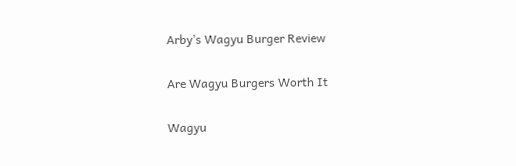Arby’s Wagyu Burger Review

Are Wagyu Burgers Worth It

Wagyu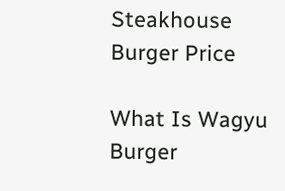Steakhouse Burger Price

What Is Wagyu Burger